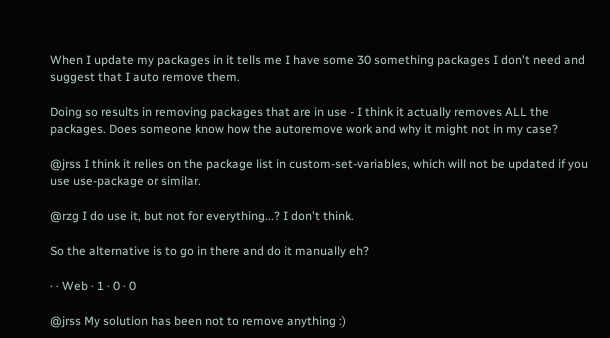When I update my packages in it tells me I have some 30 something packages I don't need and suggest that I auto remove them.

Doing so results in removing packages that are in use - I think it actually removes ALL the packages. Does someone know how the autoremove work and why it might not in my case?

@jrss I think it relies on the package list in custom-set-variables, which will not be updated if you use use-package or similar.

@rzg I do use it, but not for everything...? I don't think.

So the alternative is to go in there and do it manually eh?

· · Web · 1 · 0 · 0

@jrss My solution has been not to remove anything :)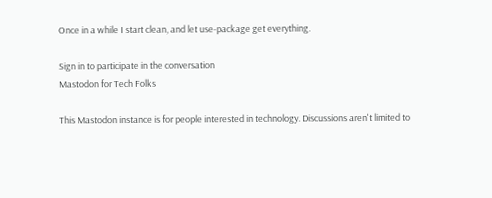Once in a while I start clean, and let use-package get everything.

Sign in to participate in the conversation
Mastodon for Tech Folks

This Mastodon instance is for people interested in technology. Discussions aren't limited to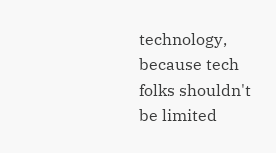technology, because tech folks shouldn't be limited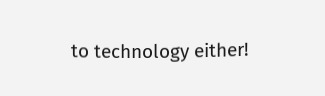to technology either!